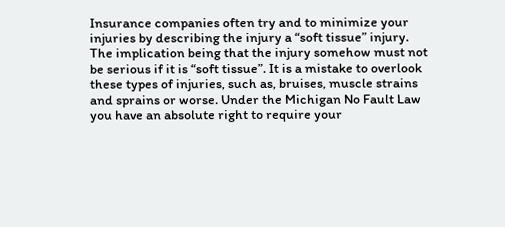Insurance companies often try and to minimize your injuries by describing the injury a “soft tissue” injury. The implication being that the injury somehow must not be serious if it is “soft tissue”. It is a mistake to overlook these types of injuries, such as, bruises, muscle strains and sprains or worse. Under the Michigan No Fault Law you have an absolute right to require your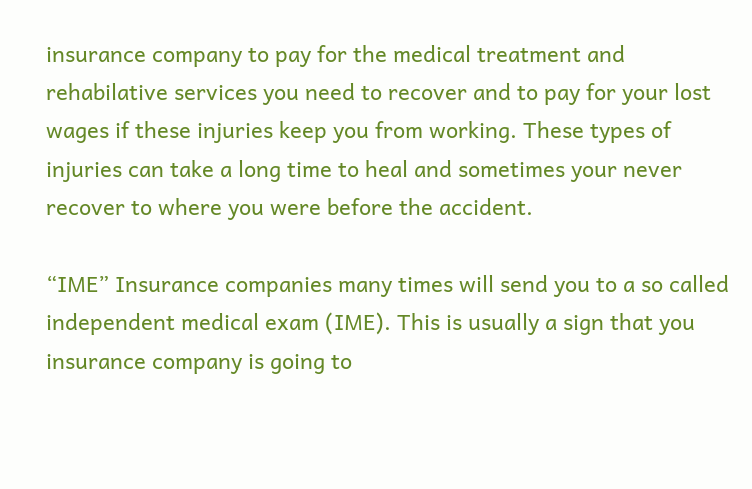insurance company to pay for the medical treatment and rehabilative services you need to recover and to pay for your lost wages if these injuries keep you from working. These types of injuries can take a long time to heal and sometimes your never recover to where you were before the accident.

“IME” Insurance companies many times will send you to a so called independent medical exam (IME). This is usually a sign that you insurance company is going to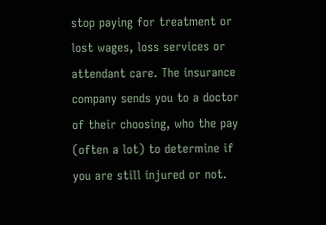stop paying for treatment or lost wages, loss services or attendant care. The insurance company sends you to a doctor of their choosing, who the pay (often a lot) to determine if you are still injured or not.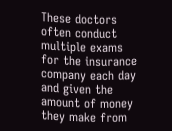These doctors often conduct multiple exams for the insurance company each day and given the amount of money they make from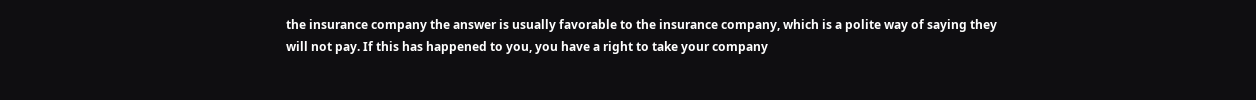the insurance company the answer is usually favorable to the insurance company, which is a polite way of saying they will not pay. If this has happened to you, you have a right to take your company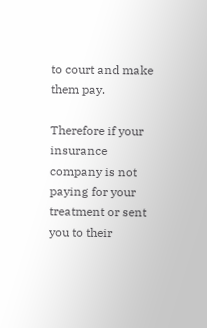to court and make them pay.

Therefore if your insurance company is not paying for your treatment or sent you to their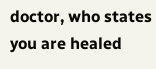doctor, who states you are healed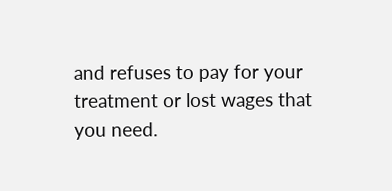and refuses to pay for your treatment or lost wages that you need.